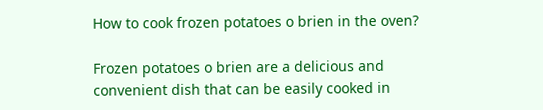How to cook frozen potatoes o brien in the oven?

Frozen potatoes o brien are a delicious and convenient dish that can be easily cooked in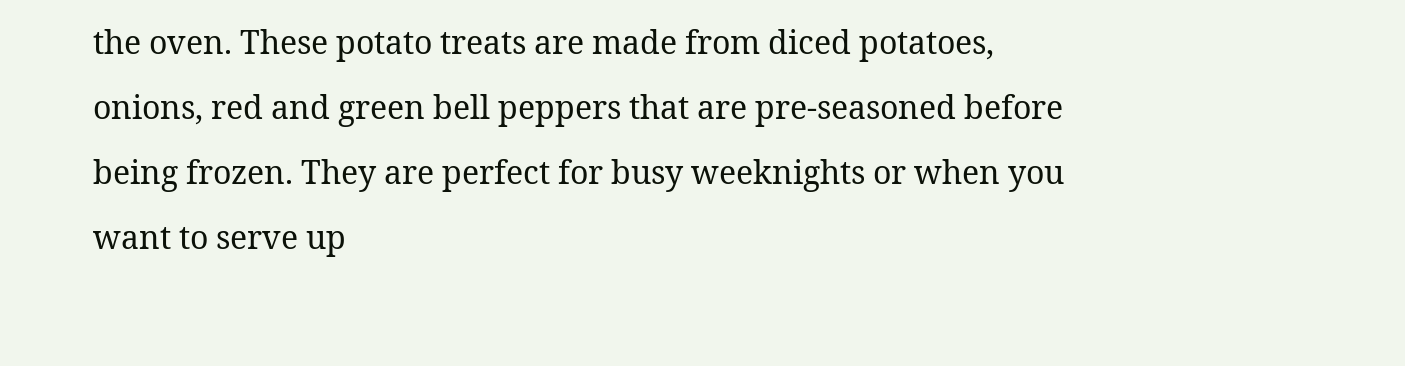the oven. These potato treats are made from diced potatoes, onions, red and green bell peppers that are pre-seasoned before being frozen. They are perfect for busy weeknights or when you want to serve up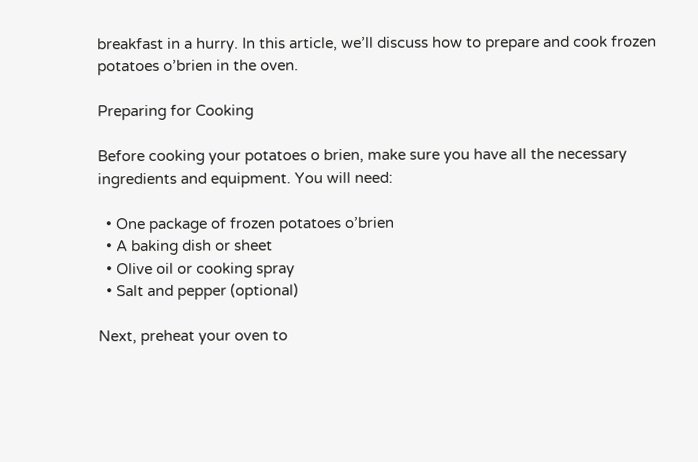breakfast in a hurry. In this article, we’ll discuss how to prepare and cook frozen potatoes o’brien in the oven.

Preparing for Cooking

Before cooking your potatoes o brien, make sure you have all the necessary ingredients and equipment. You will need:

  • One package of frozen potatoes o’brien
  • A baking dish or sheet
  • Olive oil or cooking spray
  • Salt and pepper (optional)

Next, preheat your oven to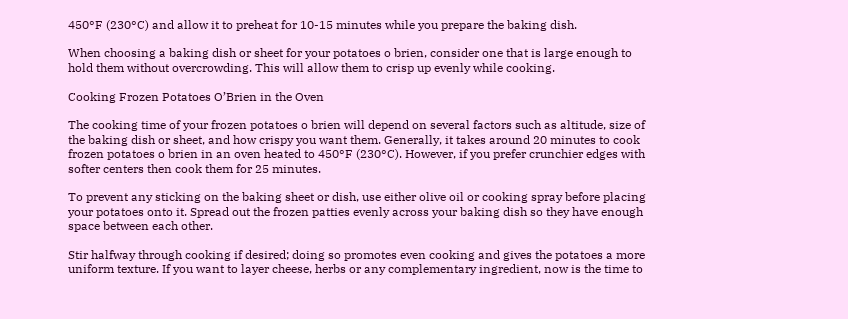450°F (230°C) and allow it to preheat for 10-15 minutes while you prepare the baking dish.

When choosing a baking dish or sheet for your potatoes o brien, consider one that is large enough to hold them without overcrowding. This will allow them to crisp up evenly while cooking.

Cooking Frozen Potatoes O’Brien in the Oven

The cooking time of your frozen potatoes o brien will depend on several factors such as altitude, size of the baking dish or sheet, and how crispy you want them. Generally, it takes around 20 minutes to cook frozen potatoes o brien in an oven heated to 450°F (230°C). However, if you prefer crunchier edges with softer centers then cook them for 25 minutes.

To prevent any sticking on the baking sheet or dish, use either olive oil or cooking spray before placing your potatoes onto it. Spread out the frozen patties evenly across your baking dish so they have enough space between each other.

Stir halfway through cooking if desired; doing so promotes even cooking and gives the potatoes a more uniform texture. If you want to layer cheese, herbs or any complementary ingredient, now is the time to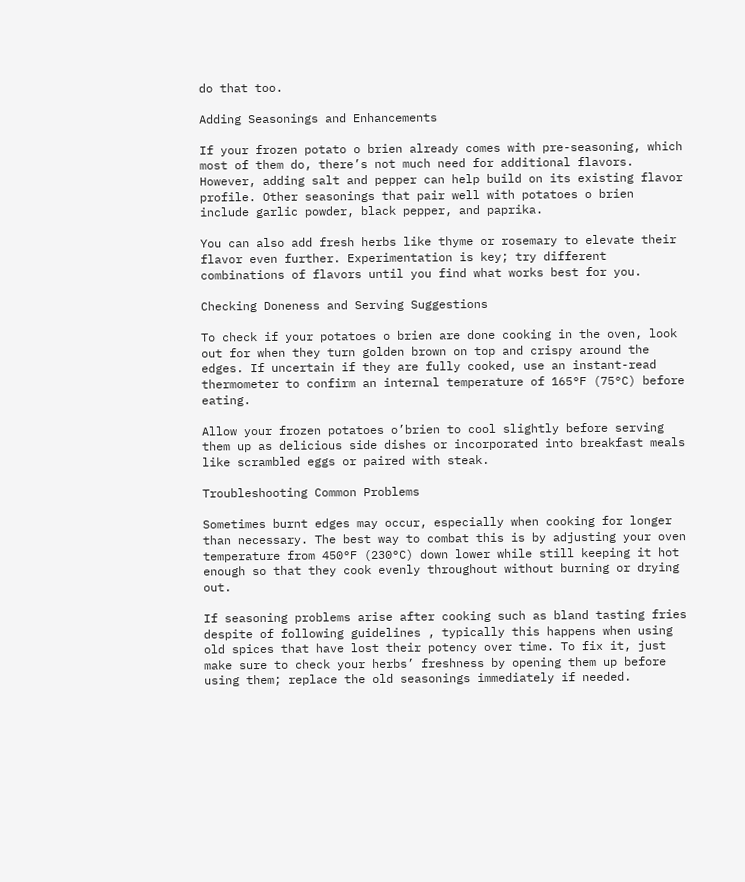do that too.

Adding Seasonings and Enhancements

If your frozen potato o brien already comes with pre-seasoning, which most of them do, there’s not much need for additional flavors. However, adding salt and pepper can help build on its existing flavor profile. Other seasonings that pair well with potatoes o brien include garlic powder, black pepper, and paprika.

You can also add fresh herbs like thyme or rosemary to elevate their flavor even further. Experimentation is key; try different combinations of flavors until you find what works best for you.

Checking Doneness and Serving Suggestions

To check if your potatoes o brien are done cooking in the oven, look out for when they turn golden brown on top and crispy around the edges. If uncertain if they are fully cooked, use an instant-read thermometer to confirm an internal temperature of 165°F (75°C) before eating.

Allow your frozen potatoes o’brien to cool slightly before serving them up as delicious side dishes or incorporated into breakfast meals like scrambled eggs or paired with steak.

Troubleshooting Common Problems

Sometimes burnt edges may occur, especially when cooking for longer than necessary. The best way to combat this is by adjusting your oven temperature from 450°F (230°C) down lower while still keeping it hot enough so that they cook evenly throughout without burning or drying out.

If seasoning problems arise after cooking such as bland tasting fries despite of following guidelines , typically this happens when using old spices that have lost their potency over time. To fix it, just make sure to check your herbs’ freshness by opening them up before using them; replace the old seasonings immediately if needed.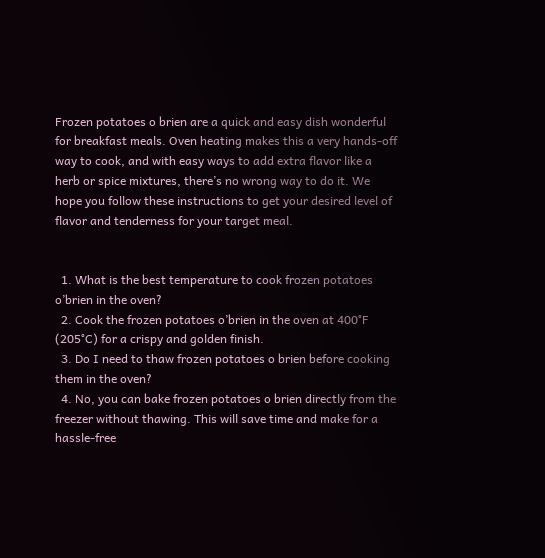Frozen potatoes o brien are a quick and easy dish wonderful for breakfast meals. Oven heating makes this a very hands-off way to cook, and with easy ways to add extra flavor like a herb or spice mixtures, there’s no wrong way to do it. We hope you follow these instructions to get your desired level of flavor and tenderness for your target meal.


  1. What is the best temperature to cook frozen potatoes o’brien in the oven?
  2. Cook the frozen potatoes o’brien in the oven at 400°F (205°C) for a crispy and golden finish.
  3. Do I need to thaw frozen potatoes o brien before cooking them in the oven?
  4. No, you can bake frozen potatoes o brien directly from the freezer without thawing. This will save time and make for a hassle-free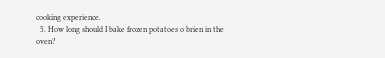cooking experience.
  5. How long should I bake frozen potatoes o brien in the oven?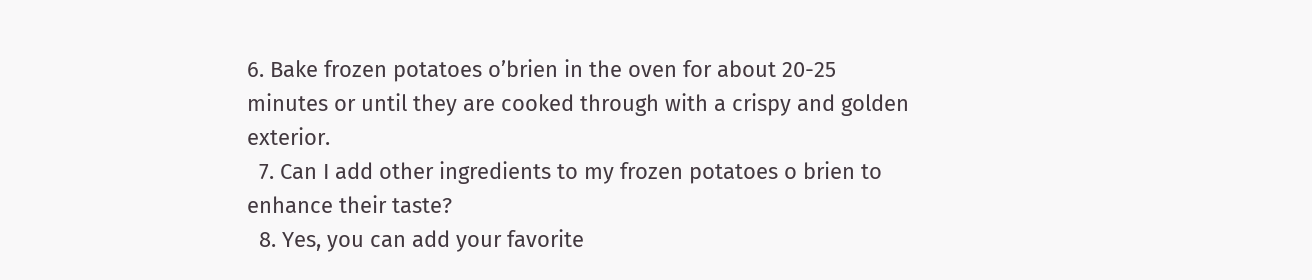6. Bake frozen potatoes o’brien in the oven for about 20-25 minutes or until they are cooked through with a crispy and golden exterior.
  7. Can I add other ingredients to my frozen potatoes o brien to enhance their taste?
  8. Yes, you can add your favorite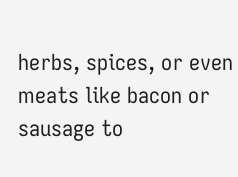herbs, spices, or even meats like bacon or sausage to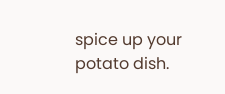spice up your potato dish.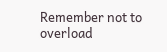Remember not to overload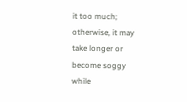it too much; otherwise, it may take longer or become soggy while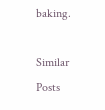baking.

Similar Posts